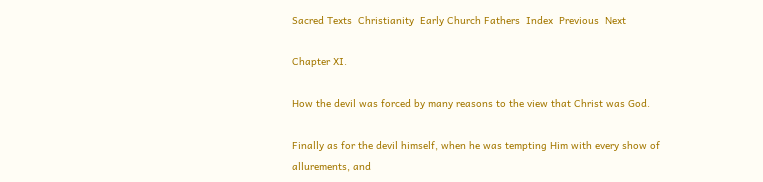Sacred Texts  Christianity  Early Church Fathers  Index  Previous  Next

Chapter XI.

How the devil was forced by many reasons to the view that Christ was God.

Finally as for the devil himself, when he was tempting Him with every show of allurements, and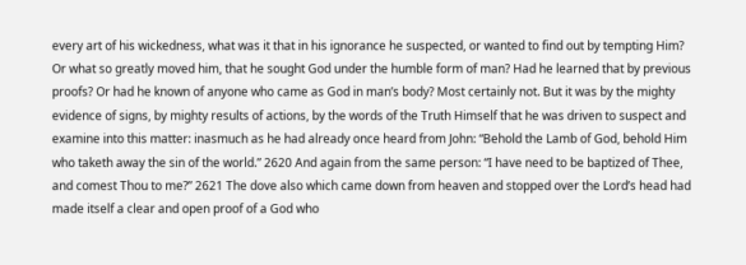every art of his wickedness, what was it that in his ignorance he suspected, or wanted to find out by tempting Him? Or what so greatly moved him, that he sought God under the humble form of man? Had he learned that by previous proofs? Or had he known of anyone who came as God in man’s body? Most certainly not. But it was by the mighty evidence of signs, by mighty results of actions, by the words of the Truth Himself that he was driven to suspect and examine into this matter: inasmuch as he had already once heard from John: “Behold the Lamb of God, behold Him who taketh away the sin of the world.” 2620 And again from the same person: “I have need to be baptized of Thee, and comest Thou to me?” 2621 The dove also which came down from heaven and stopped over the Lord’s head had made itself a clear and open proof of a God who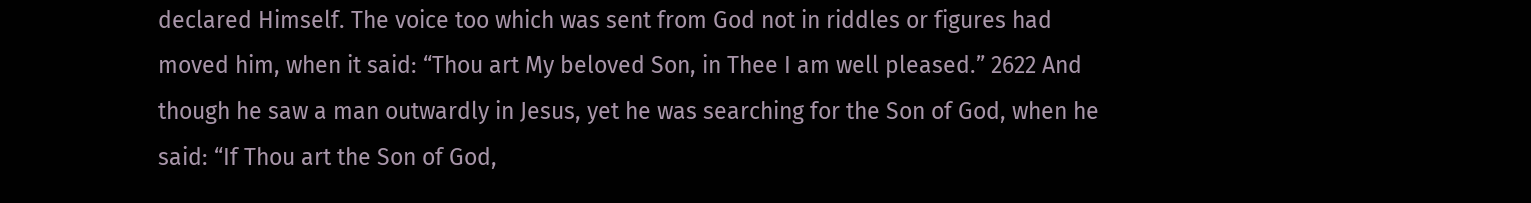declared Himself. The voice too which was sent from God not in riddles or figures had moved him, when it said: “Thou art My beloved Son, in Thee I am well pleased.” 2622 And though he saw a man outwardly in Jesus, yet he was searching for the Son of God, when he said: “If Thou art the Son of God,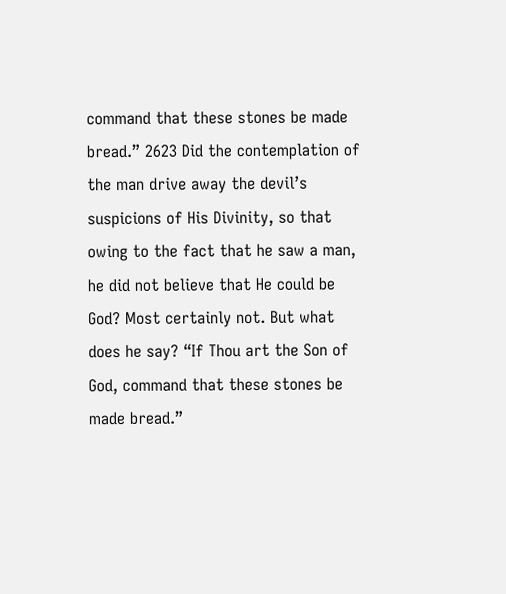command that these stones be made bread.” 2623 Did the contemplation of the man drive away the devil’s suspicions of His Divinity, so that owing to the fact that he saw a man, he did not believe that He could be God? Most certainly not. But what does he say? “If Thou art the Son of God, command that these stones be made bread.”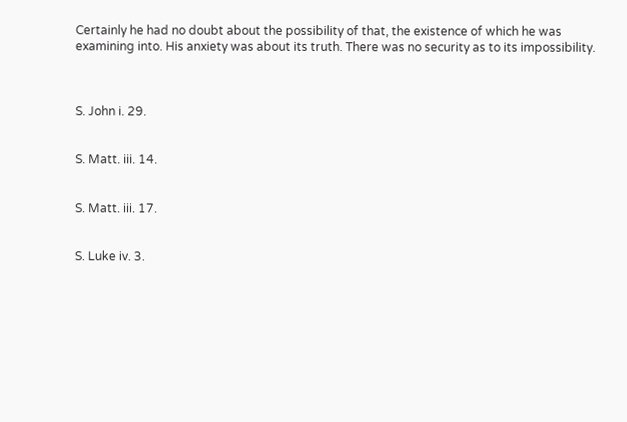Certainly he had no doubt about the possibility of that, the existence of which he was examining into. His anxiety was about its truth. There was no security as to its impossibility.



S. John i. 29.


S. Matt. iii. 14.


S. Matt. iii. 17.


S. Luke iv. 3.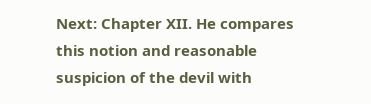Next: Chapter XII. He compares this notion and reasonable suspicion of the devil with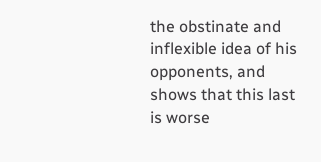the obstinate and inflexible idea of his opponents, and shows that this last is worse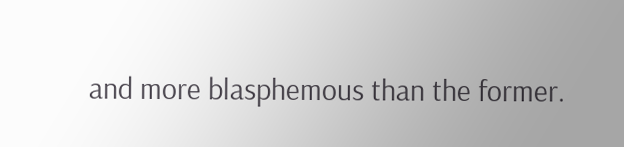and more blasphemous than the former.